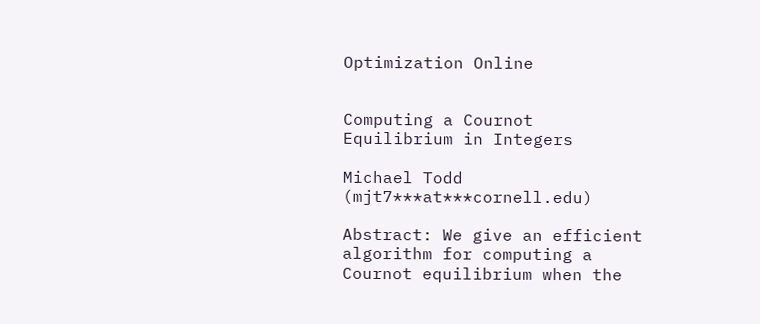Optimization Online


Computing a Cournot Equilibrium in Integers

Michael Todd (mjt7***at***cornell.edu)

Abstract: We give an efficient algorithm for computing a Cournot equilibrium when the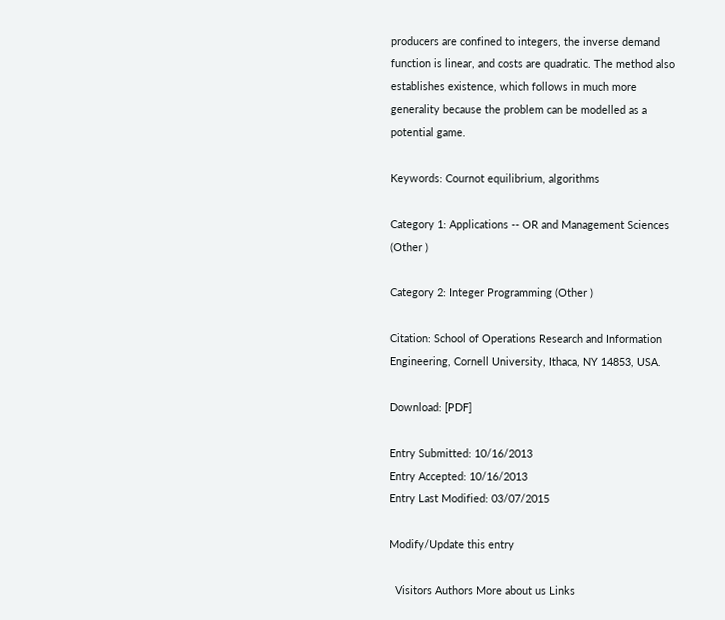producers are confined to integers, the inverse demand function is linear, and costs are quadratic. The method also establishes existence, which follows in much more generality because the problem can be modelled as a potential game.

Keywords: Cournot equilibrium, algorithms

Category 1: Applications -- OR and Management Sciences (Other )

Category 2: Integer Programming (Other )

Citation: School of Operations Research and Information Engineering, Cornell University, Ithaca, NY 14853, USA.

Download: [PDF]

Entry Submitted: 10/16/2013
Entry Accepted: 10/16/2013
Entry Last Modified: 03/07/2015

Modify/Update this entry

  Visitors Authors More about us Links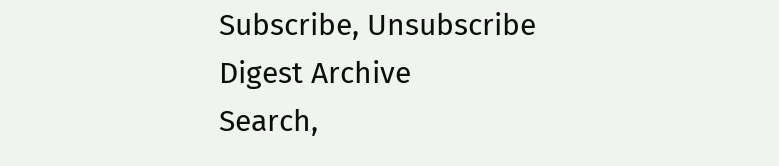Subscribe, Unsubscribe
Digest Archive
Search,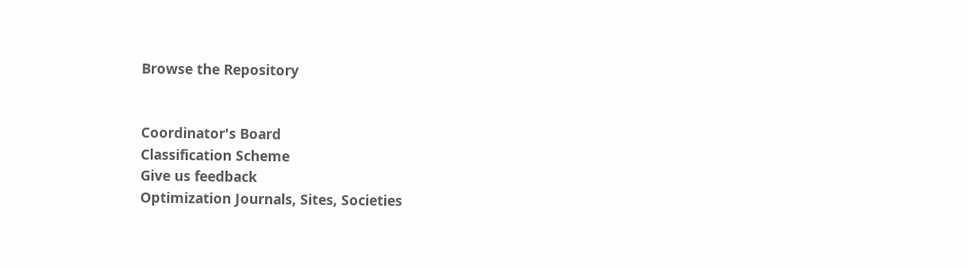Browse the Repository


Coordinator's Board
Classification Scheme
Give us feedback
Optimization Journals, Sites, Societies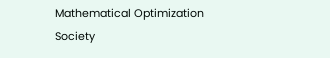Mathematical Optimization Society